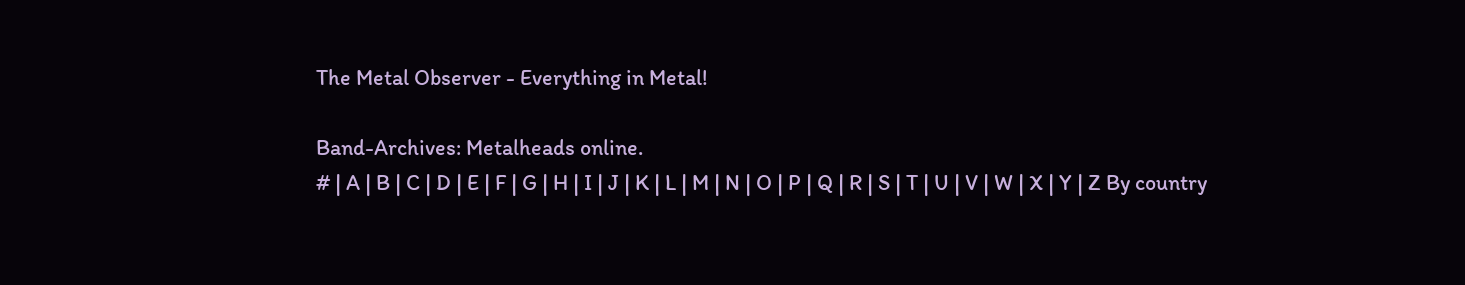The Metal Observer - Everything in Metal!

Band-Archives: Metalheads online.
# | A | B | C | D | E | F | G | H | I | J | K | L | M | N | O | P | Q | R | S | T | U | V | W | X | Y | Z By country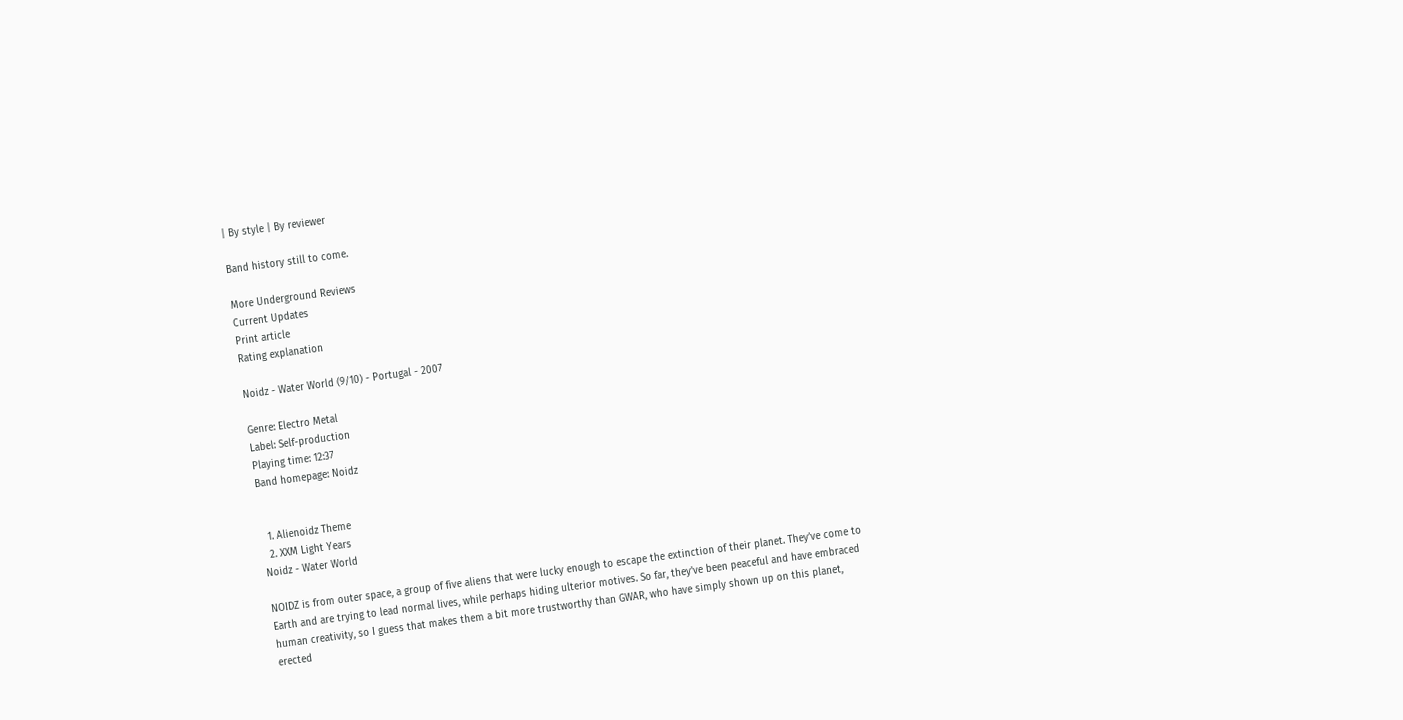| By style | By reviewer

Band history still to come.

More Underground Reviews
Current Updates
Print article
Rating explanation

Noidz - Water World (9/10) - Portugal - 2007

Genre: Electro Metal
Label: Self-production
Playing time: 12:37
Band homepage: Noidz


  1. Alienoidz Theme
  2. XXM Light Years
Noidz - Water World

NOIDZ is from outer space, a group of five aliens that were lucky enough to escape the extinction of their planet. They’ve come to Earth and are trying to lead normal lives, while perhaps hiding ulterior motives. So far, they’ve been peaceful and have embraced human creativity, so I guess that makes them a bit more trustworthy than GWAR, who have simply shown up on this planet, erected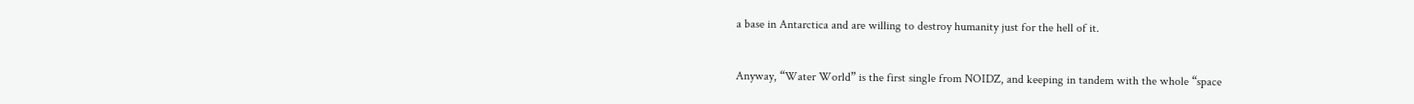a base in Antarctica and are willing to destroy humanity just for the hell of it.


Anyway, “Water World” is the first single from NOIDZ, and keeping in tandem with the whole “space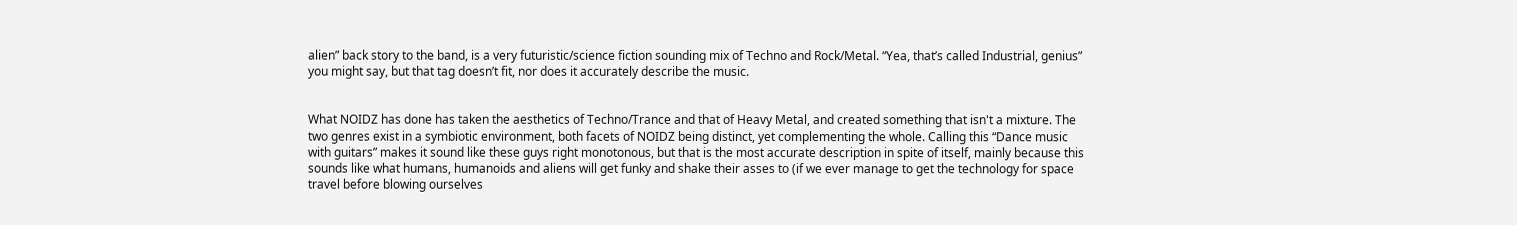alien” back story to the band, is a very futuristic/science fiction sounding mix of Techno and Rock/Metal. “Yea, that’s called Industrial, genius” you might say, but that tag doesn’t fit, nor does it accurately describe the music.


What NOIDZ has done has taken the aesthetics of Techno/Trance and that of Heavy Metal, and created something that isn't a mixture. The two genres exist in a symbiotic environment, both facets of NOIDZ being distinct, yet complementing the whole. Calling this “Dance music with guitars” makes it sound like these guys right monotonous, but that is the most accurate description in spite of itself, mainly because this sounds like what humans, humanoids and aliens will get funky and shake their asses to (if we ever manage to get the technology for space travel before blowing ourselves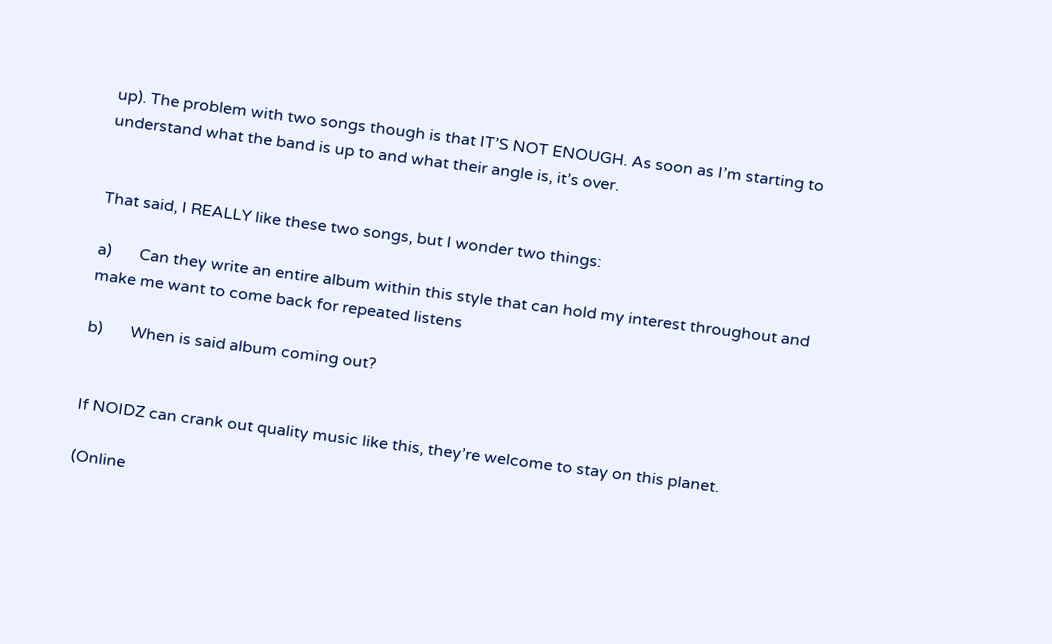up). The problem with two songs though is that IT’S NOT ENOUGH. As soon as I’m starting to understand what the band is up to and what their angle is, it’s over.


That said, I REALLY like these two songs, but I wonder two things:

a)       Can they write an entire album within this style that can hold my interest throughout and make me want to come back for repeated listens

b)       When is said album coming out?


If NOIDZ can crank out quality music like this, they’re welcome to stay on this planet.

(Online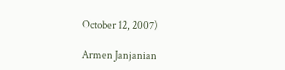October 12, 2007)

Armen Janjanian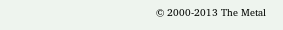© 2000-2013 The Metal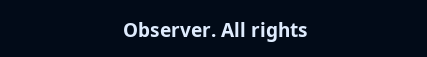Observer. All rights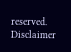reserved. Disclaimer